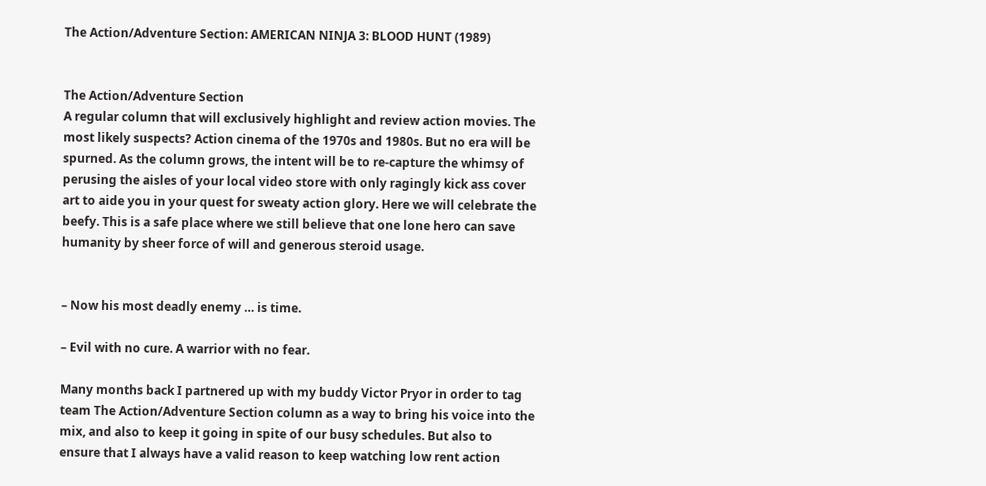The Action/Adventure Section: AMERICAN NINJA 3: BLOOD HUNT (1989)


The Action/Adventure Section
A regular column that will exclusively highlight and review action movies. The most likely suspects? Action cinema of the 1970s and 1980s. But no era will be spurned. As the column grows, the intent will be to re-capture the whimsy of perusing the aisles of your local video store with only ragingly kick ass cover art to aide you in your quest for sweaty action glory. Here we will celebrate the beefy. This is a safe place where we still believe that one lone hero can save humanity by sheer force of will and generous steroid usage.


– Now his most deadly enemy … is time.

– Evil with no cure. A warrior with no fear.

Many months back I partnered up with my buddy Victor Pryor in order to tag team The Action/Adventure Section column as a way to bring his voice into the mix, and also to keep it going in spite of our busy schedules. But also to ensure that I always have a valid reason to keep watching low rent action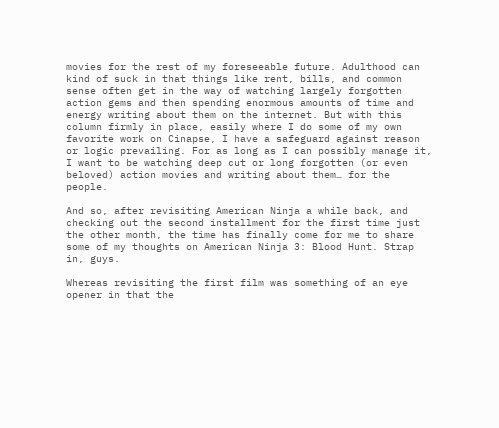movies for the rest of my foreseeable future. Adulthood can kind of suck in that things like rent, bills, and common sense often get in the way of watching largely forgotten action gems and then spending enormous amounts of time and energy writing about them on the internet. But with this column firmly in place, easily where I do some of my own favorite work on Cinapse, I have a safeguard against reason or logic prevailing. For as long as I can possibly manage it, I want to be watching deep cut or long forgotten (or even beloved) action movies and writing about them… for the people.

And so, after revisiting American Ninja a while back, and checking out the second installment for the first time just the other month, the time has finally come for me to share some of my thoughts on American Ninja 3: Blood Hunt. Strap in, guys.

Whereas revisiting the first film was something of an eye opener in that the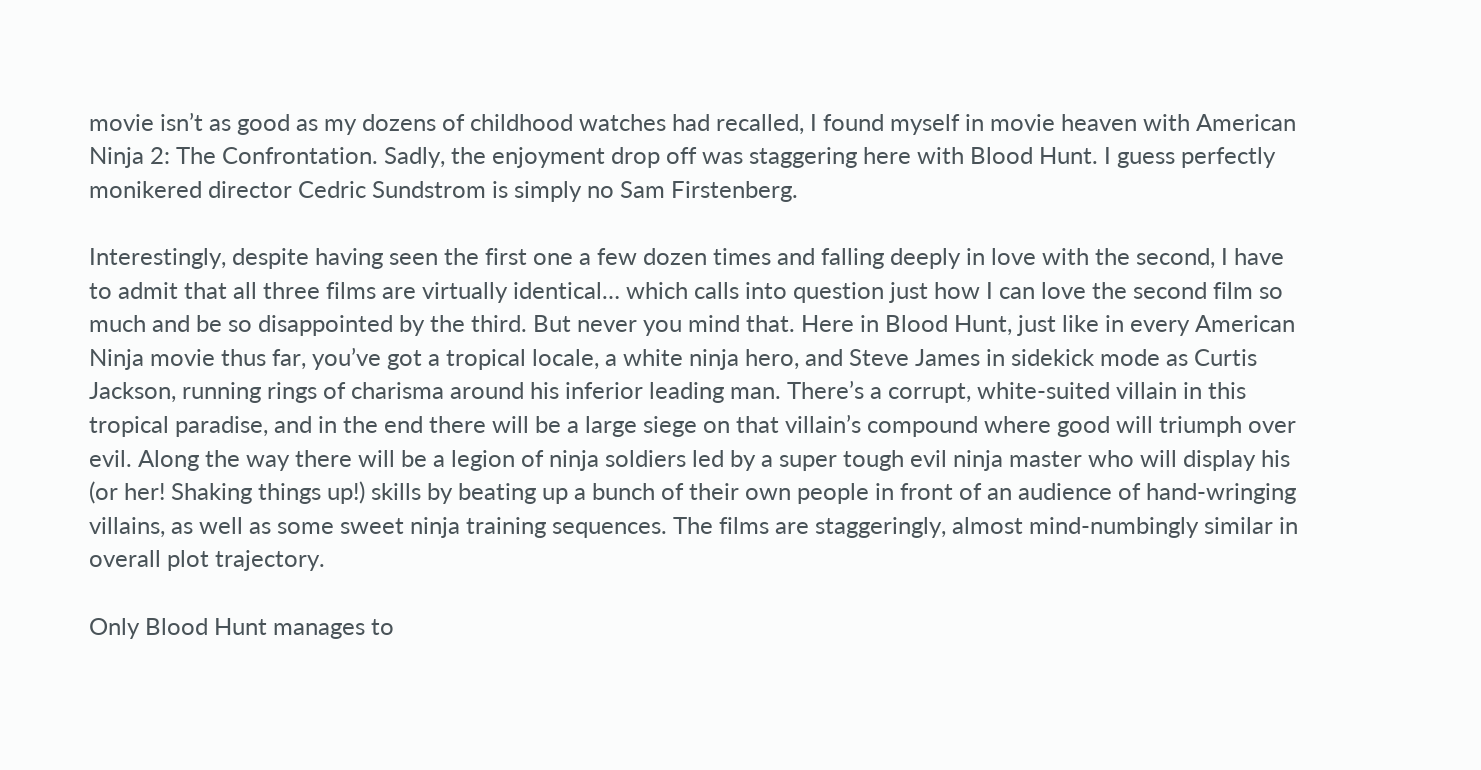movie isn’t as good as my dozens of childhood watches had recalled, I found myself in movie heaven with American Ninja 2: The Confrontation. Sadly, the enjoyment drop off was staggering here with Blood Hunt. I guess perfectly monikered director Cedric Sundstrom is simply no Sam Firstenberg.

Interestingly, despite having seen the first one a few dozen times and falling deeply in love with the second, I have to admit that all three films are virtually identical… which calls into question just how I can love the second film so much and be so disappointed by the third. But never you mind that. Here in Blood Hunt, just like in every American Ninja movie thus far, you’ve got a tropical locale, a white ninja hero, and Steve James in sidekick mode as Curtis Jackson, running rings of charisma around his inferior leading man. There’s a corrupt, white-suited villain in this tropical paradise, and in the end there will be a large siege on that villain’s compound where good will triumph over evil. Along the way there will be a legion of ninja soldiers led by a super tough evil ninja master who will display his (or her! Shaking things up!) skills by beating up a bunch of their own people in front of an audience of hand-wringing villains, as well as some sweet ninja training sequences. The films are staggeringly, almost mind-numbingly similar in overall plot trajectory.

Only Blood Hunt manages to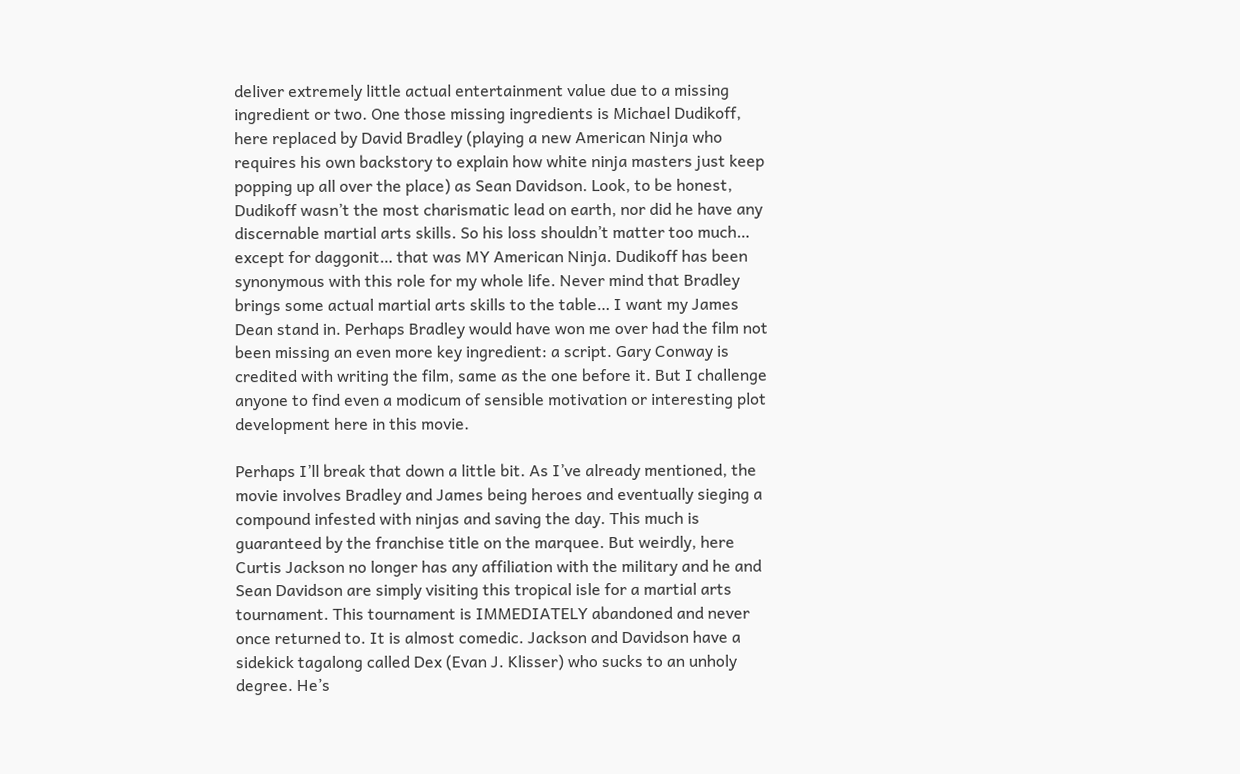deliver extremely little actual entertainment value due to a missing ingredient or two. One those missing ingredients is Michael Dudikoff, here replaced by David Bradley (playing a new American Ninja who requires his own backstory to explain how white ninja masters just keep popping up all over the place) as Sean Davidson. Look, to be honest, Dudikoff wasn’t the most charismatic lead on earth, nor did he have any discernable martial arts skills. So his loss shouldn’t matter too much… except for daggonit… that was MY American Ninja. Dudikoff has been synonymous with this role for my whole life. Never mind that Bradley brings some actual martial arts skills to the table… I want my James Dean stand in. Perhaps Bradley would have won me over had the film not been missing an even more key ingredient: a script. Gary Conway is credited with writing the film, same as the one before it. But I challenge anyone to find even a modicum of sensible motivation or interesting plot development here in this movie.

Perhaps I’ll break that down a little bit. As I’ve already mentioned, the movie involves Bradley and James being heroes and eventually sieging a compound infested with ninjas and saving the day. This much is guaranteed by the franchise title on the marquee. But weirdly, here Curtis Jackson no longer has any affiliation with the military and he and Sean Davidson are simply visiting this tropical isle for a martial arts tournament. This tournament is IMMEDIATELY abandoned and never once returned to. It is almost comedic. Jackson and Davidson have a sidekick tagalong called Dex (Evan J. Klisser) who sucks to an unholy degree. He’s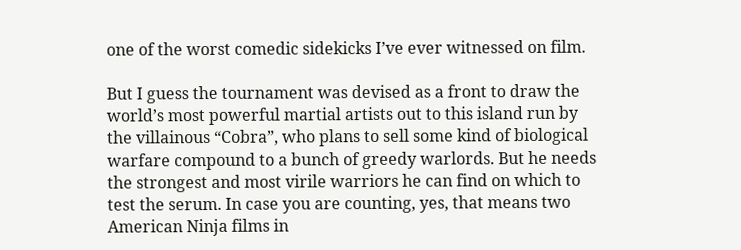one of the worst comedic sidekicks I’ve ever witnessed on film.

But I guess the tournament was devised as a front to draw the world’s most powerful martial artists out to this island run by the villainous “Cobra”, who plans to sell some kind of biological warfare compound to a bunch of greedy warlords. But he needs the strongest and most virile warriors he can find on which to test the serum. In case you are counting, yes, that means two American Ninja films in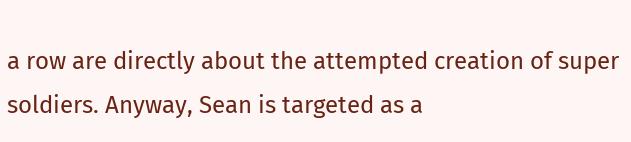a row are directly about the attempted creation of super soldiers. Anyway, Sean is targeted as a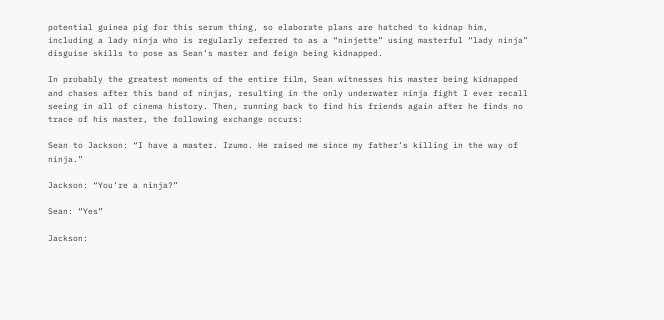potential guinea pig for this serum thing, so elaborate plans are hatched to kidnap him, including a lady ninja who is regularly referred to as a “ninjette” using masterful “lady ninja” disguise skills to pose as Sean’s master and feign being kidnapped.

In probably the greatest moments of the entire film, Sean witnesses his master being kidnapped and chases after this band of ninjas, resulting in the only underwater ninja fight I ever recall seeing in all of cinema history. Then, running back to find his friends again after he finds no trace of his master, the following exchange occurs:

Sean to Jackson: “I have a master. Izumo. He raised me since my father’s killing in the way of ninja.”

Jackson: “You’re a ninja?”

Sean: “Yes”

Jackson: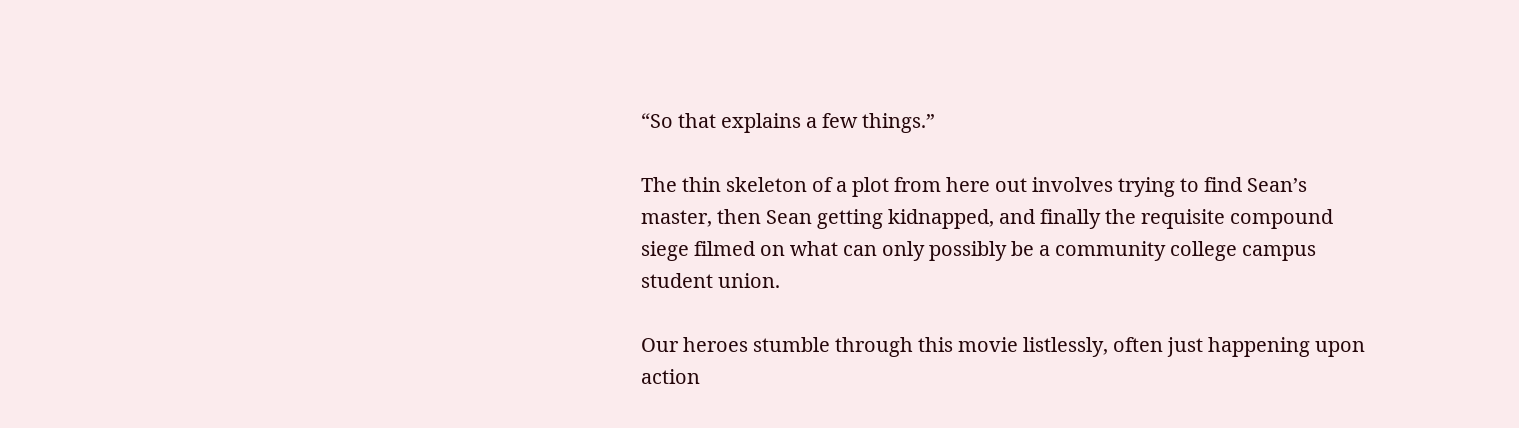“So that explains a few things.”

The thin skeleton of a plot from here out involves trying to find Sean’s master, then Sean getting kidnapped, and finally the requisite compound siege filmed on what can only possibly be a community college campus student union.

Our heroes stumble through this movie listlessly, often just happening upon action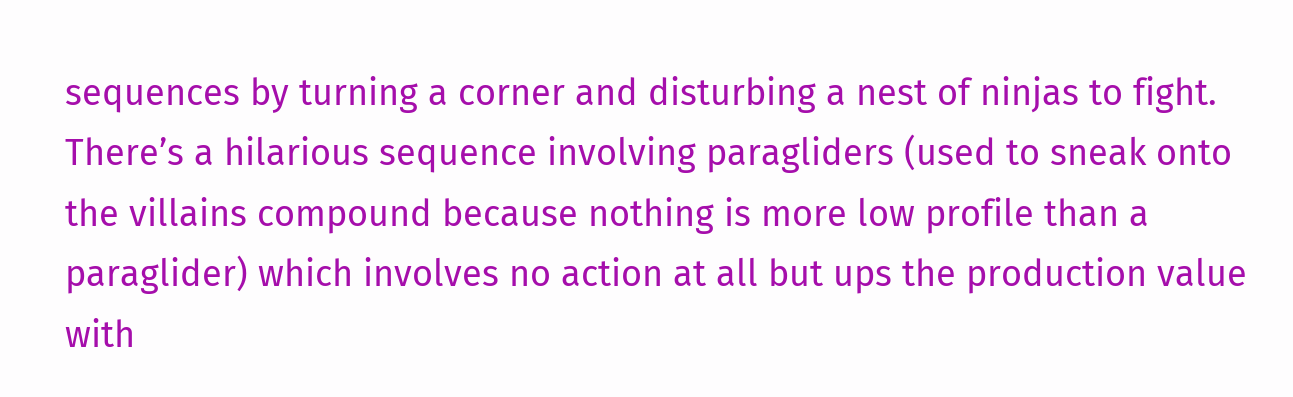sequences by turning a corner and disturbing a nest of ninjas to fight. There’s a hilarious sequence involving paragliders (used to sneak onto the villains compound because nothing is more low profile than a paraglider) which involves no action at all but ups the production value with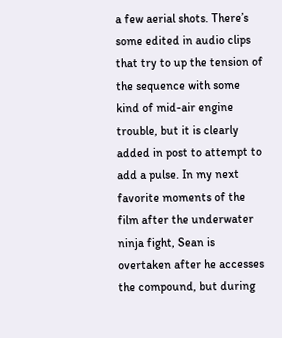a few aerial shots. There’s some edited in audio clips that try to up the tension of the sequence with some kind of mid-air engine trouble, but it is clearly added in post to attempt to add a pulse. In my next favorite moments of the film after the underwater ninja fight, Sean is overtaken after he accesses the compound, but during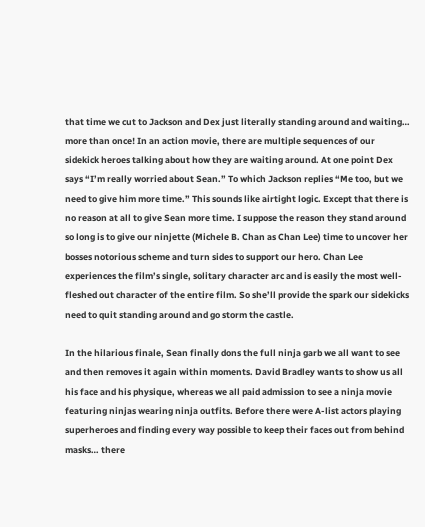that time we cut to Jackson and Dex just literally standing around and waiting… more than once! In an action movie, there are multiple sequences of our sidekick heroes talking about how they are waiting around. At one point Dex says “I’m really worried about Sean.” To which Jackson replies “Me too, but we need to give him more time.” This sounds like airtight logic. Except that there is no reason at all to give Sean more time. I suppose the reason they stand around so long is to give our ninjette (Michele B. Chan as Chan Lee) time to uncover her bosses notorious scheme and turn sides to support our hero. Chan Lee experiences the film’s single, solitary character arc and is easily the most well-fleshed out character of the entire film. So she’ll provide the spark our sidekicks need to quit standing around and go storm the castle.

In the hilarious finale, Sean finally dons the full ninja garb we all want to see and then removes it again within moments. David Bradley wants to show us all his face and his physique, whereas we all paid admission to see a ninja movie featuring ninjas wearing ninja outfits. Before there were A-list actors playing superheroes and finding every way possible to keep their faces out from behind masks… there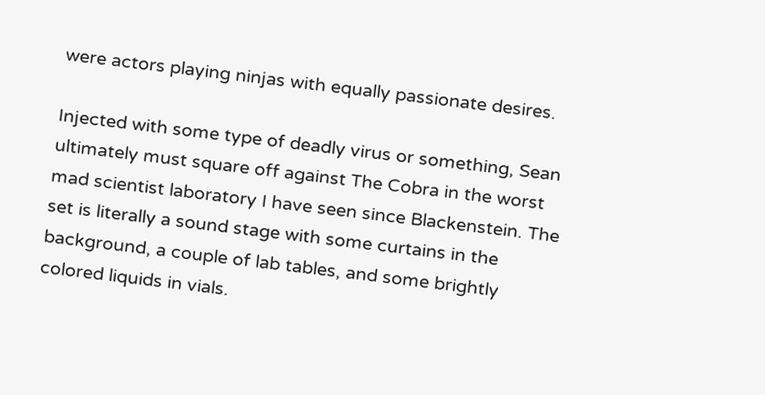were actors playing ninjas with equally passionate desires.

Injected with some type of deadly virus or something, Sean ultimately must square off against The Cobra in the worst mad scientist laboratory I have seen since Blackenstein. The set is literally a sound stage with some curtains in the background, a couple of lab tables, and some brightly colored liquids in vials.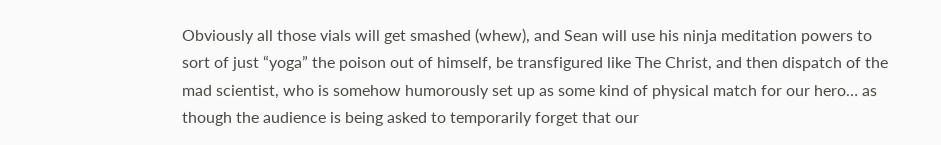Obviously all those vials will get smashed (whew), and Sean will use his ninja meditation powers to sort of just “yoga” the poison out of himself, be transfigured like The Christ, and then dispatch of the mad scientist, who is somehow humorously set up as some kind of physical match for our hero… as though the audience is being asked to temporarily forget that our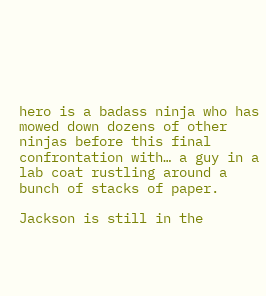hero is a badass ninja who has mowed down dozens of other ninjas before this final confrontation with… a guy in a lab coat rustling around a bunch of stacks of paper.

Jackson is still in the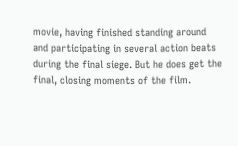movie, having finished standing around and participating in several action beats during the final siege. But he does get the final, closing moments of the film.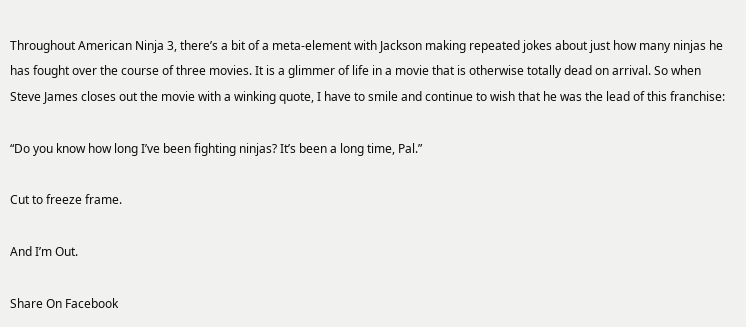Throughout American Ninja 3, there’s a bit of a meta-element with Jackson making repeated jokes about just how many ninjas he has fought over the course of three movies. It is a glimmer of life in a movie that is otherwise totally dead on arrival. So when Steve James closes out the movie with a winking quote, I have to smile and continue to wish that he was the lead of this franchise:

“Do you know how long I’ve been fighting ninjas? It’s been a long time, Pal.”

Cut to freeze frame.

And I’m Out.

Share On Facebook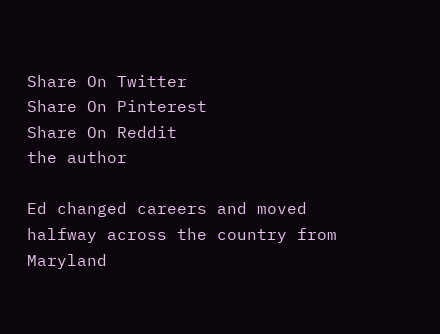Share On Twitter
Share On Pinterest
Share On Reddit
the author

Ed changed careers and moved halfway across the country from Maryland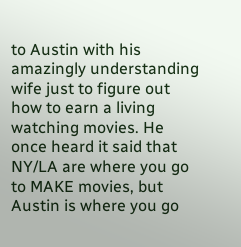to Austin with his amazingly understanding wife just to figure out how to earn a living watching movies. He once heard it said that NY/LA are where you go to MAKE movies, but Austin is where you go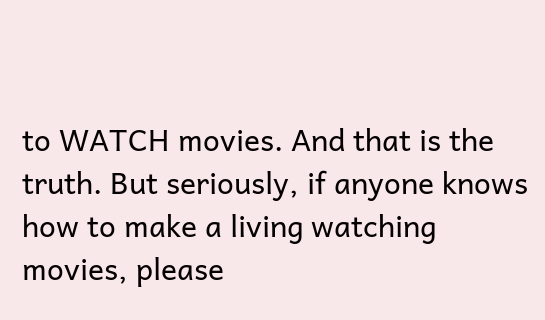to WATCH movies. And that is the truth. But seriously, if anyone knows how to make a living watching movies, please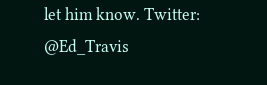let him know. Twitter: @Ed_Travis